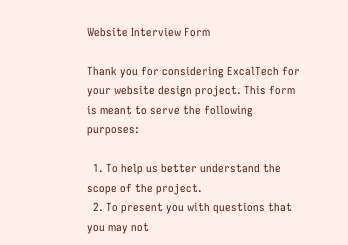Website Interview Form

Thank you for considering ExcalTech for your website design project. This form is meant to serve the following purposes:

  1. To help us better understand the scope of the project.
  2. To present you with questions that you may not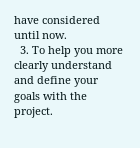have considered until now.
  3. To help you more clearly understand and define your goals with the project.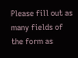Please fill out as many fields of the form as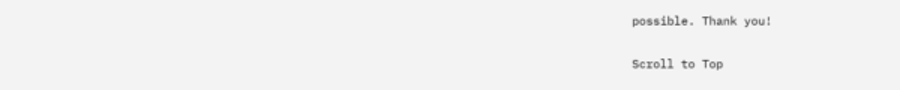possible. Thank you!

Scroll to Top